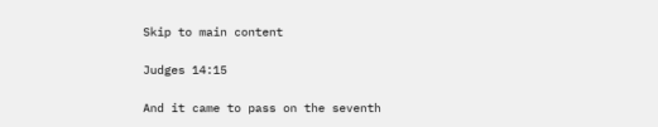Skip to main content

Judges 14:15

And it came to pass on the seventh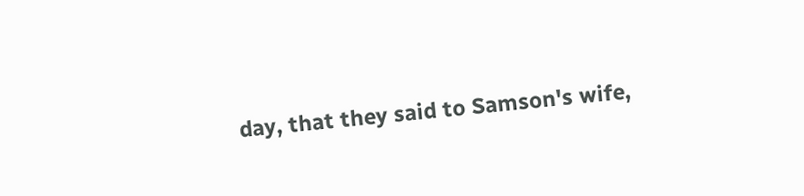day, that they said to Samson's wife,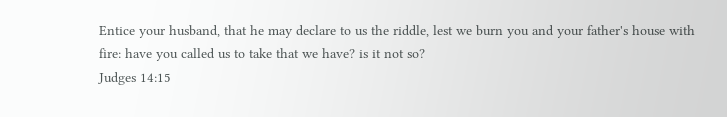Entice your husband, that he may declare to us the riddle, lest we burn you and your father's house with fire: have you called us to take that we have? is it not so?
Judges 14:15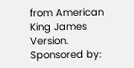from American King James Version.
Sponsored by: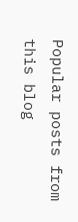Popular posts from this blog